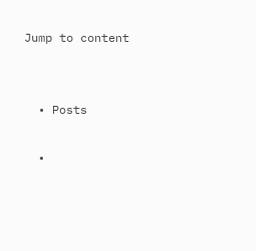Jump to content


  • Posts

  •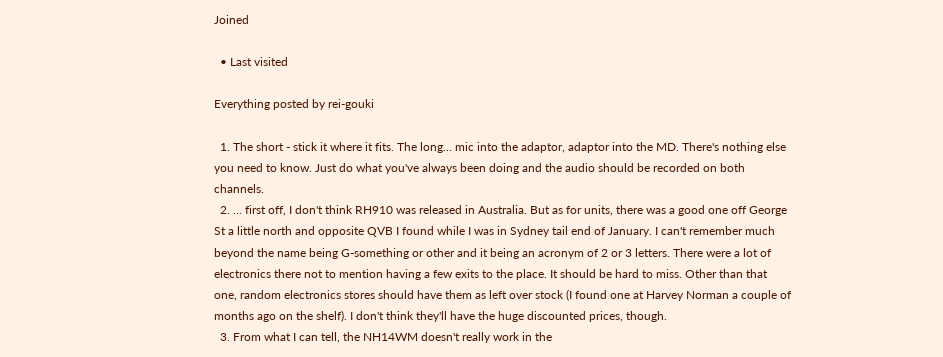Joined

  • Last visited

Everything posted by rei-gouki

  1. The short - stick it where it fits. The long... mic into the adaptor, adaptor into the MD. There's nothing else you need to know. Just do what you've always been doing and the audio should be recorded on both channels.
  2. ... first off, I don't think RH910 was released in Australia. But as for units, there was a good one off George St a little north and opposite QVB I found while I was in Sydney tail end of January. I can't remember much beyond the name being G-something or other and it being an acronym of 2 or 3 letters. There were a lot of electronics there not to mention having a few exits to the place. It should be hard to miss. Other than that one, random electronics stores should have them as left over stock (I found one at Harvey Norman a couple of months ago on the shelf). I don't think they'll have the huge discounted prices, though.
  3. From what I can tell, the NH14WM doesn't really work in the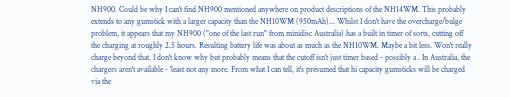NH900. Could be why I can't find NH900 mentioned anywhere on product descriptions of the NH14WM. This probably extends to any gumstick with a larger capacity than the NH10WM (950mAh)... Whilst I don't have the overcharge/bulge problem, it appears that my NH900 ("one of the last run" from minidisc Australia) has a built in timer of sorts, cutting off the charging at roughly 2.5 hours. Resulting battery life was about as much as the NH10WM. Maybe a bit less. Won't really charge beyond that. I don't know why but probably means that the cutoff isn't just timer based - possibly a . In Australia, the chargers aren't available - 'least not any more. From what I can tell, it's presumed that hi capacity gumsticks will be charged via the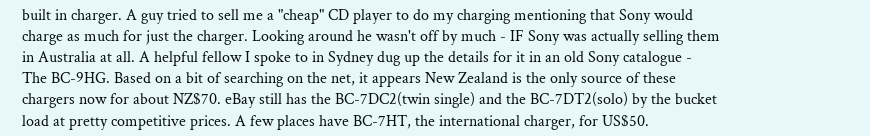built in charger. A guy tried to sell me a "cheap" CD player to do my charging mentioning that Sony would charge as much for just the charger. Looking around he wasn't off by much - IF Sony was actually selling them in Australia at all. A helpful fellow I spoke to in Sydney dug up the details for it in an old Sony catalogue - The BC-9HG. Based on a bit of searching on the net, it appears New Zealand is the only source of these chargers now for about NZ$70. eBay still has the BC-7DC2(twin single) and the BC-7DT2(solo) by the bucket load at pretty competitive prices. A few places have BC-7HT, the international charger, for US$50.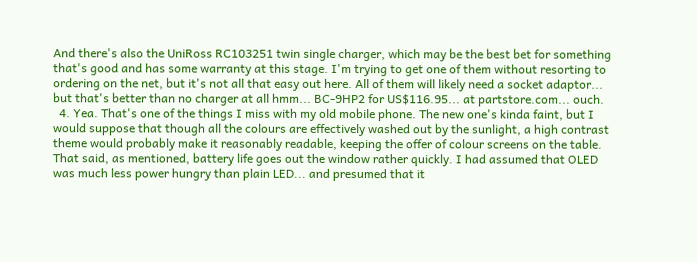And there's also the UniRoss RC103251 twin single charger, which may be the best bet for something that's good and has some warranty at this stage. I'm trying to get one of them without resorting to ordering on the net, but it's not all that easy out here. All of them will likely need a socket adaptor... but that's better than no charger at all hmm... BC-9HP2 for US$116.95... at partstore.com... ouch.
  4. Yea. That's one of the things I miss with my old mobile phone. The new one's kinda faint, but I would suppose that though all the colours are effectively washed out by the sunlight, a high contrast theme would probably make it reasonably readable, keeping the offer of colour screens on the table. That said, as mentioned, battery life goes out the window rather quickly. I had assumed that OLED was much less power hungry than plain LED... and presumed that it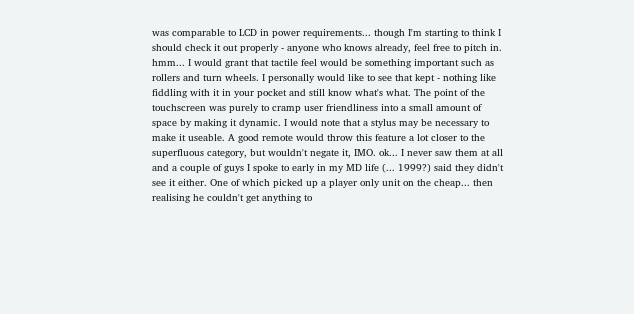was comparable to LCD in power requirements... though I'm starting to think I should check it out properly - anyone who knows already, feel free to pitch in. hmm... I would grant that tactile feel would be something important such as rollers and turn wheels. I personally would like to see that kept - nothing like fiddling with it in your pocket and still know what's what. The point of the touchscreen was purely to cramp user friendliness into a small amount of space by making it dynamic. I would note that a stylus may be necessary to make it useable. A good remote would throw this feature a lot closer to the superfluous category, but wouldn't negate it, IMO. ok... I never saw them at all and a couple of guys I spoke to early in my MD life (... 1999?) said they didn't see it either. One of which picked up a player only unit on the cheap... then realising he couldn't get anything to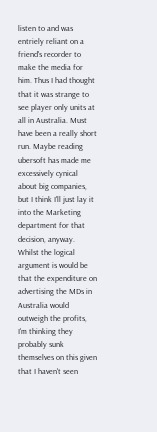listen to and was entriely reliant on a friend's recorder to make the media for him. Thus I had thought that it was strange to see player only units at all in Australia. Must have been a really short run. Maybe reading ubersoft has made me excessively cynical about big companies, but I think I'll just lay it into the Marketing department for that decision, anyway. Whilst the logical argument is would be that the expenditure on advertising the MDs in Australia would outweigh the profits, I'm thinking they probably sunk themselves on this given that I haven't seen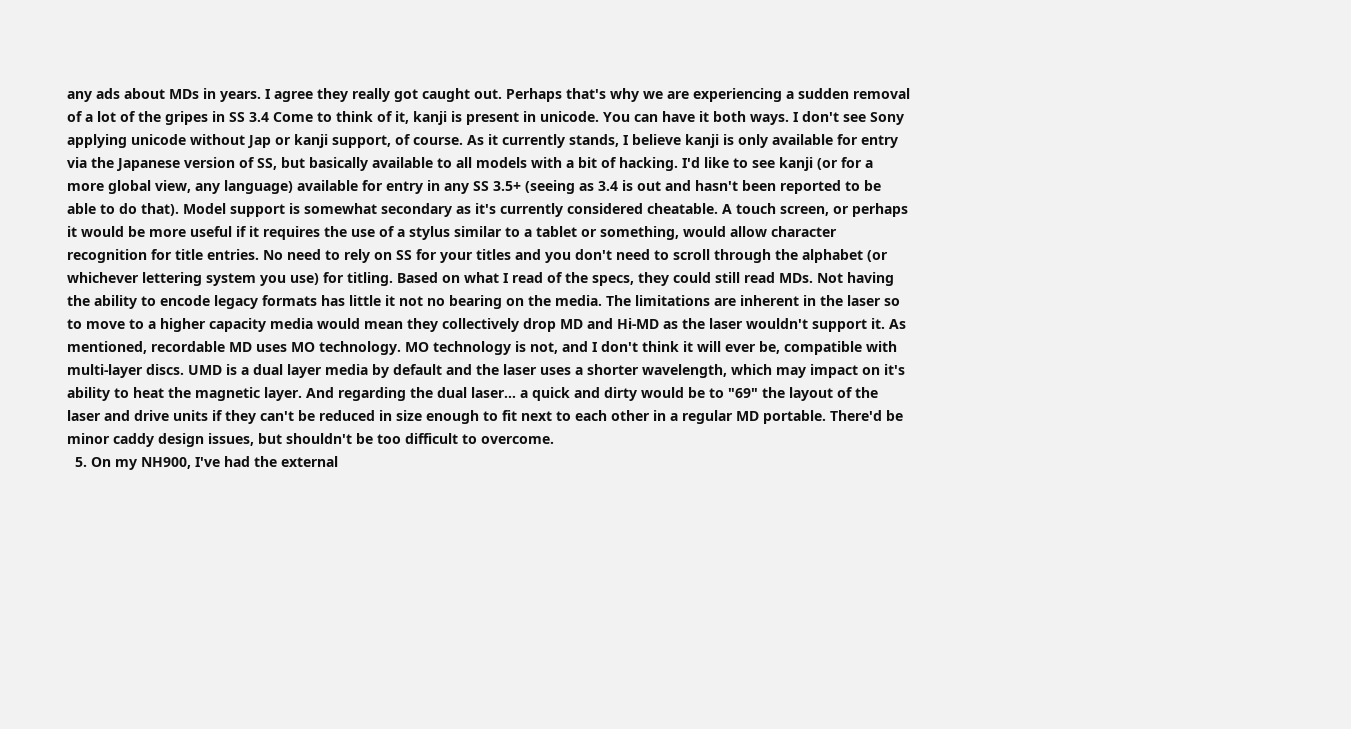any ads about MDs in years. I agree they really got caught out. Perhaps that's why we are experiencing a sudden removal of a lot of the gripes in SS 3.4 Come to think of it, kanji is present in unicode. You can have it both ways. I don't see Sony applying unicode without Jap or kanji support, of course. As it currently stands, I believe kanji is only available for entry via the Japanese version of SS, but basically available to all models with a bit of hacking. I'd like to see kanji (or for a more global view, any language) available for entry in any SS 3.5+ (seeing as 3.4 is out and hasn't been reported to be able to do that). Model support is somewhat secondary as it's currently considered cheatable. A touch screen, or perhaps it would be more useful if it requires the use of a stylus similar to a tablet or something, would allow character recognition for title entries. No need to rely on SS for your titles and you don't need to scroll through the alphabet (or whichever lettering system you use) for titling. Based on what I read of the specs, they could still read MDs. Not having the ability to encode legacy formats has little it not no bearing on the media. The limitations are inherent in the laser so to move to a higher capacity media would mean they collectively drop MD and Hi-MD as the laser wouldn't support it. As mentioned, recordable MD uses MO technology. MO technology is not, and I don't think it will ever be, compatible with multi-layer discs. UMD is a dual layer media by default and the laser uses a shorter wavelength, which may impact on it's ability to heat the magnetic layer. And regarding the dual laser... a quick and dirty would be to "69" the layout of the laser and drive units if they can't be reduced in size enough to fit next to each other in a regular MD portable. There'd be minor caddy design issues, but shouldn't be too difficult to overcome.
  5. On my NH900, I've had the external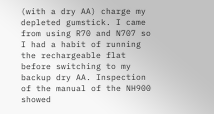(with a dry AA) charge my depleted gumstick. I came from using R70 and N707 so I had a habit of running the rechargeable flat before switching to my backup dry AA. Inspection of the manual of the NH900 showed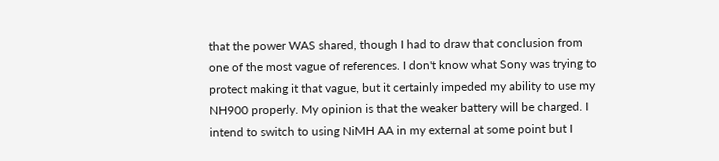that the power WAS shared, though I had to draw that conclusion from one of the most vague of references. I don't know what Sony was trying to protect making it that vague, but it certainly impeded my ability to use my NH900 properly. My opinion is that the weaker battery will be charged. I intend to switch to using NiMH AA in my external at some point but I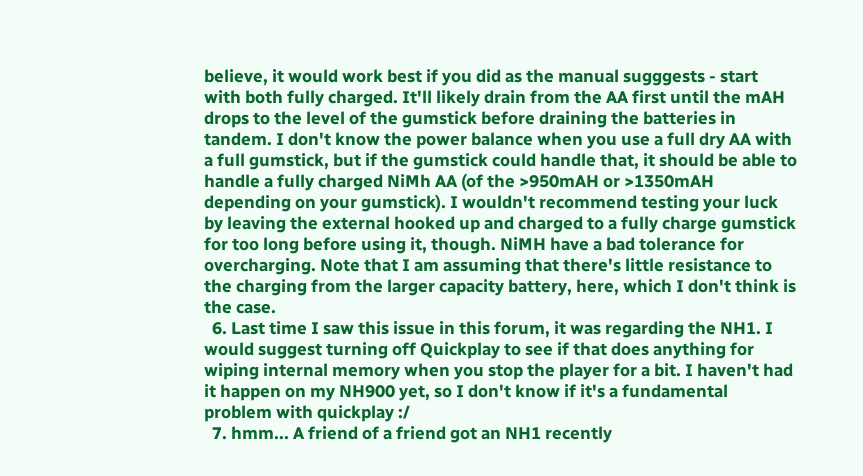believe, it would work best if you did as the manual sugggests - start with both fully charged. It'll likely drain from the AA first until the mAH drops to the level of the gumstick before draining the batteries in tandem. I don't know the power balance when you use a full dry AA with a full gumstick, but if the gumstick could handle that, it should be able to handle a fully charged NiMh AA (of the >950mAH or >1350mAH depending on your gumstick). I wouldn't recommend testing your luck by leaving the external hooked up and charged to a fully charge gumstick for too long before using it, though. NiMH have a bad tolerance for overcharging. Note that I am assuming that there's little resistance to the charging from the larger capacity battery, here, which I don't think is the case.
  6. Last time I saw this issue in this forum, it was regarding the NH1. I would suggest turning off Quickplay to see if that does anything for wiping internal memory when you stop the player for a bit. I haven't had it happen on my NH900 yet, so I don't know if it's a fundamental problem with quickplay :/
  7. hmm... A friend of a friend got an NH1 recently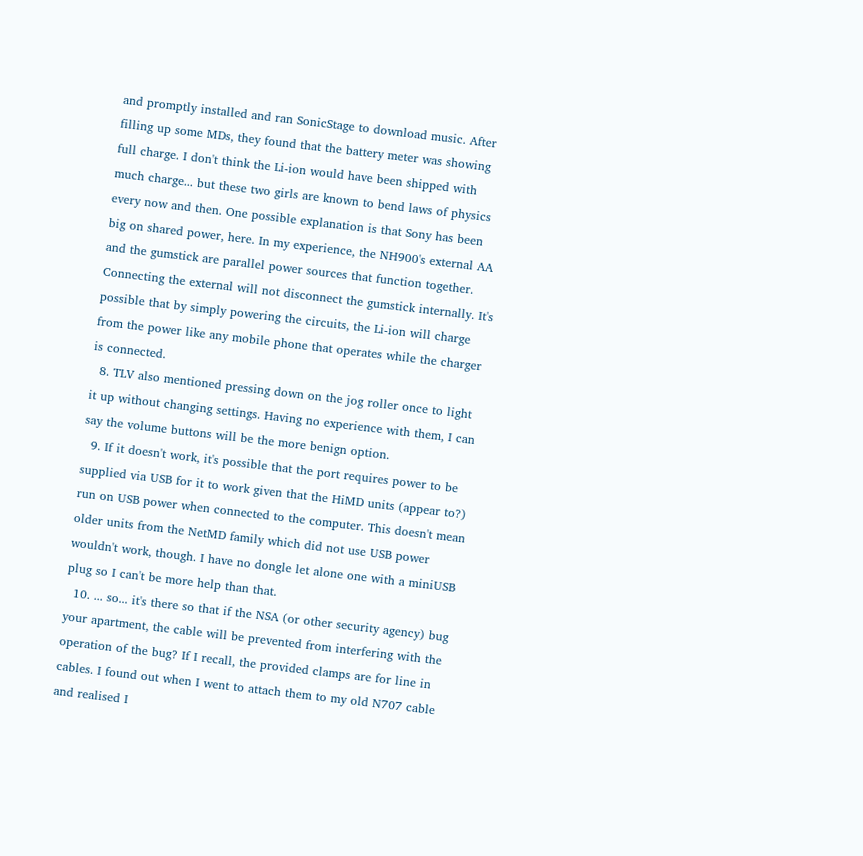and promptly installed and ran SonicStage to download music. After filling up some MDs, they found that the battery meter was showing full charge. I don't think the Li-ion would have been shipped with much charge... but these two girls are known to bend laws of physics every now and then. One possible explanation is that Sony has been big on shared power, here. In my experience, the NH900's external AA and the gumstick are parallel power sources that function together. Connecting the external will not disconnect the gumstick internally. It's possible that by simply powering the circuits, the Li-ion will charge from the power like any mobile phone that operates while the charger is connected.
  8. TLV also mentioned pressing down on the jog roller once to light it up without changing settings. Having no experience with them, I can say the volume buttons will be the more benign option.
  9. If it doesn't work, it's possible that the port requires power to be supplied via USB for it to work given that the HiMD units (appear to?) run on USB power when connected to the computer. This doesn't mean older units from the NetMD family which did not use USB power wouldn't work, though. I have no dongle let alone one with a miniUSB plug so I can't be more help than that.
  10. ... so... it's there so that if the NSA (or other security agency) bug your apartment, the cable will be prevented from interfering with the operation of the bug? If I recall, the provided clamps are for line in cables. I found out when I went to attach them to my old N707 cable and realised I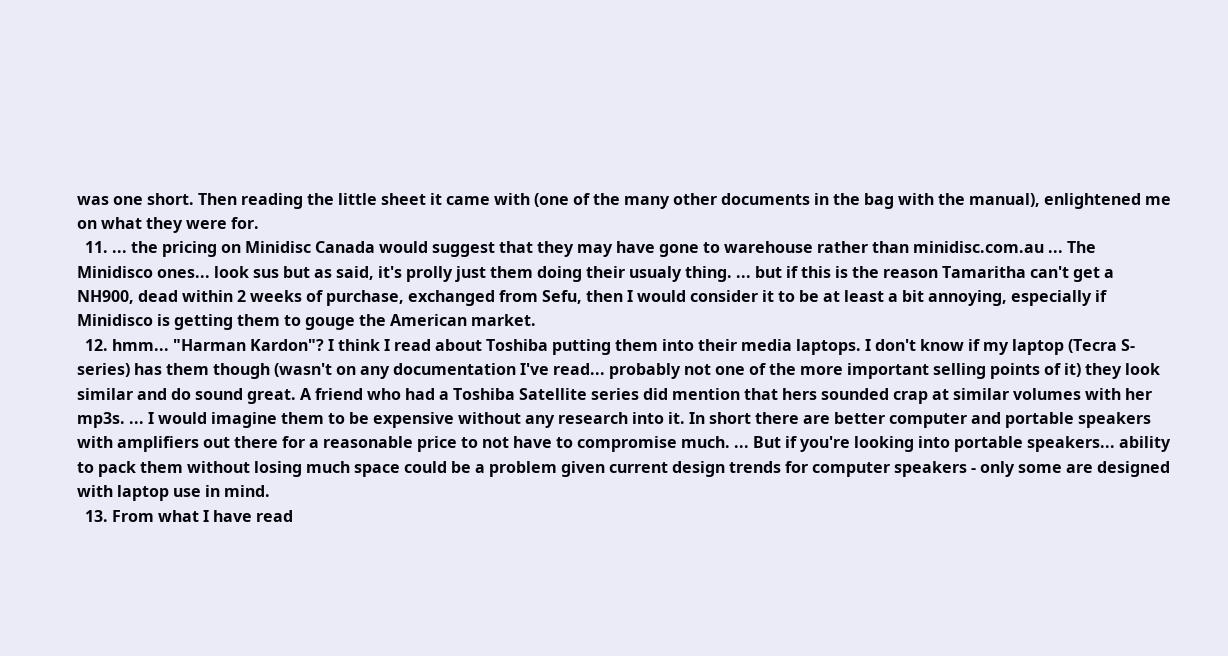was one short. Then reading the little sheet it came with (one of the many other documents in the bag with the manual), enlightened me on what they were for.
  11. ... the pricing on Minidisc Canada would suggest that they may have gone to warehouse rather than minidisc.com.au ... The Minidisco ones... look sus but as said, it's prolly just them doing their usualy thing. ... but if this is the reason Tamaritha can't get a NH900, dead within 2 weeks of purchase, exchanged from Sefu, then I would consider it to be at least a bit annoying, especially if Minidisco is getting them to gouge the American market.
  12. hmm... "Harman Kardon"? I think I read about Toshiba putting them into their media laptops. I don't know if my laptop (Tecra S-series) has them though (wasn't on any documentation I've read... probably not one of the more important selling points of it) they look similar and do sound great. A friend who had a Toshiba Satellite series did mention that hers sounded crap at similar volumes with her mp3s. ... I would imagine them to be expensive without any research into it. In short there are better computer and portable speakers with amplifiers out there for a reasonable price to not have to compromise much. ... But if you're looking into portable speakers... ability to pack them without losing much space could be a problem given current design trends for computer speakers - only some are designed with laptop use in mind.
  13. From what I have read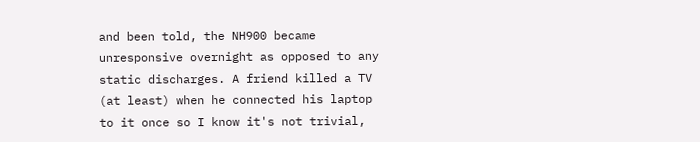and been told, the NH900 became unresponsive overnight as opposed to any static discharges. A friend killed a TV (at least) when he connected his laptop to it once so I know it's not trivial,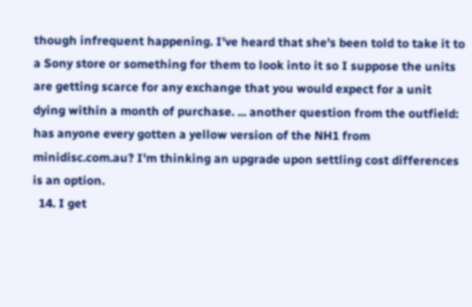though infrequent happening. I've heard that she's been told to take it to a Sony store or something for them to look into it so I suppose the units are getting scarce for any exchange that you would expect for a unit dying within a month of purchase. ... another question from the outfield: has anyone every gotten a yellow version of the NH1 from minidisc.com.au? I'm thinking an upgrade upon settling cost differences is an option.
  14. I get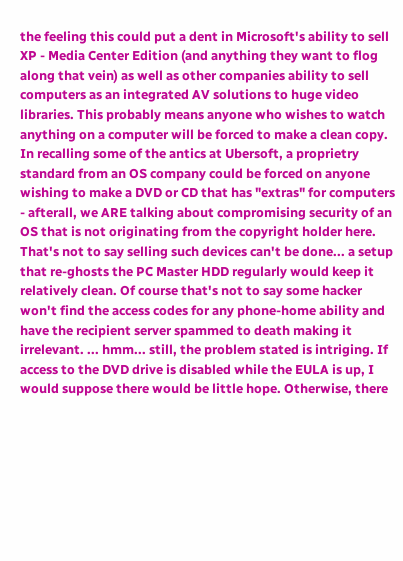the feeling this could put a dent in Microsoft's ability to sell XP - Media Center Edition (and anything they want to flog along that vein) as well as other companies ability to sell computers as an integrated AV solutions to huge video libraries. This probably means anyone who wishes to watch anything on a computer will be forced to make a clean copy. In recalling some of the antics at Ubersoft, a proprietry standard from an OS company could be forced on anyone wishing to make a DVD or CD that has "extras" for computers - afterall, we ARE talking about compromising security of an OS that is not originating from the copyright holder here. That's not to say selling such devices can't be done... a setup that re-ghosts the PC Master HDD regularly would keep it relatively clean. Of course that's not to say some hacker won't find the access codes for any phone-home ability and have the recipient server spammed to death making it irrelevant. ... hmm... still, the problem stated is intriging. If access to the DVD drive is disabled while the EULA is up, I would suppose there would be little hope. Otherwise, there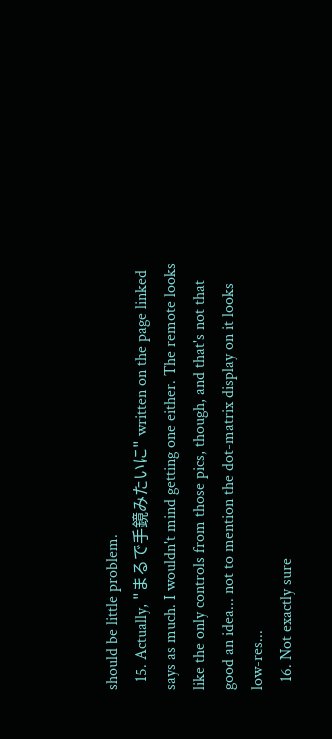should be little problem.
  15. Actually, "まるで手鏡みたいに" written on the page linked says as much. I wouldn't mind getting one either. The remote looks like the only controls from those pics, though, and that's not that good an idea... not to mention the dot-matrix display on it looks low-res...
  16. Not exactly sure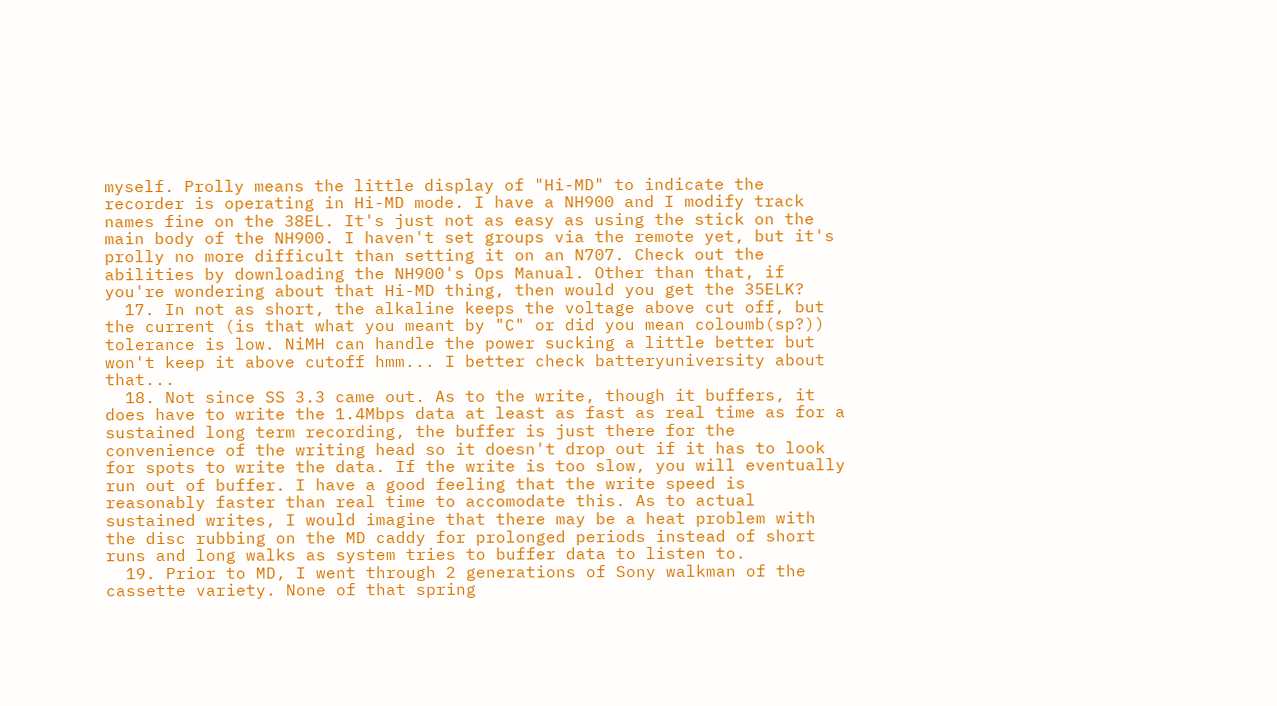myself. Prolly means the little display of "Hi-MD" to indicate the recorder is operating in Hi-MD mode. I have a NH900 and I modify track names fine on the 38EL. It's just not as easy as using the stick on the main body of the NH900. I haven't set groups via the remote yet, but it's prolly no more difficult than setting it on an N707. Check out the abilities by downloading the NH900's Ops Manual. Other than that, if you're wondering about that Hi-MD thing, then would you get the 35ELK?
  17. In not as short, the alkaline keeps the voltage above cut off, but the current (is that what you meant by "C" or did you mean coloumb(sp?)) tolerance is low. NiMH can handle the power sucking a little better but won't keep it above cutoff hmm... I better check batteryuniversity about that...
  18. Not since SS 3.3 came out. As to the write, though it buffers, it does have to write the 1.4Mbps data at least as fast as real time as for a sustained long term recording, the buffer is just there for the convenience of the writing head so it doesn't drop out if it has to look for spots to write the data. If the write is too slow, you will eventually run out of buffer. I have a good feeling that the write speed is reasonably faster than real time to accomodate this. As to actual sustained writes, I would imagine that there may be a heat problem with the disc rubbing on the MD caddy for prolonged periods instead of short runs and long walks as system tries to buffer data to listen to.
  19. Prior to MD, I went through 2 generations of Sony walkman of the cassette variety. None of that spring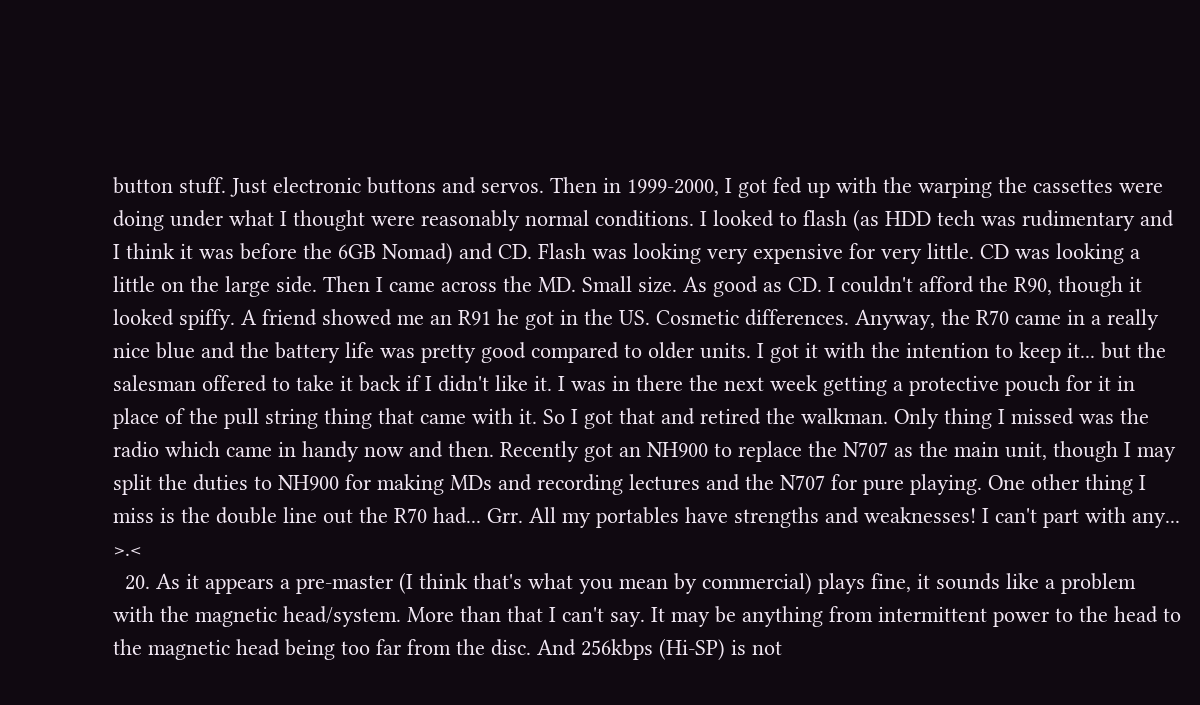button stuff. Just electronic buttons and servos. Then in 1999-2000, I got fed up with the warping the cassettes were doing under what I thought were reasonably normal conditions. I looked to flash (as HDD tech was rudimentary and I think it was before the 6GB Nomad) and CD. Flash was looking very expensive for very little. CD was looking a little on the large side. Then I came across the MD. Small size. As good as CD. I couldn't afford the R90, though it looked spiffy. A friend showed me an R91 he got in the US. Cosmetic differences. Anyway, the R70 came in a really nice blue and the battery life was pretty good compared to older units. I got it with the intention to keep it... but the salesman offered to take it back if I didn't like it. I was in there the next week getting a protective pouch for it in place of the pull string thing that came with it. So I got that and retired the walkman. Only thing I missed was the radio which came in handy now and then. Recently got an NH900 to replace the N707 as the main unit, though I may split the duties to NH900 for making MDs and recording lectures and the N707 for pure playing. One other thing I miss is the double line out the R70 had... Grr. All my portables have strengths and weaknesses! I can't part with any... >.<
  20. As it appears a pre-master (I think that's what you mean by commercial) plays fine, it sounds like a problem with the magnetic head/system. More than that I can't say. It may be anything from intermittent power to the head to the magnetic head being too far from the disc. And 256kbps (Hi-SP) is not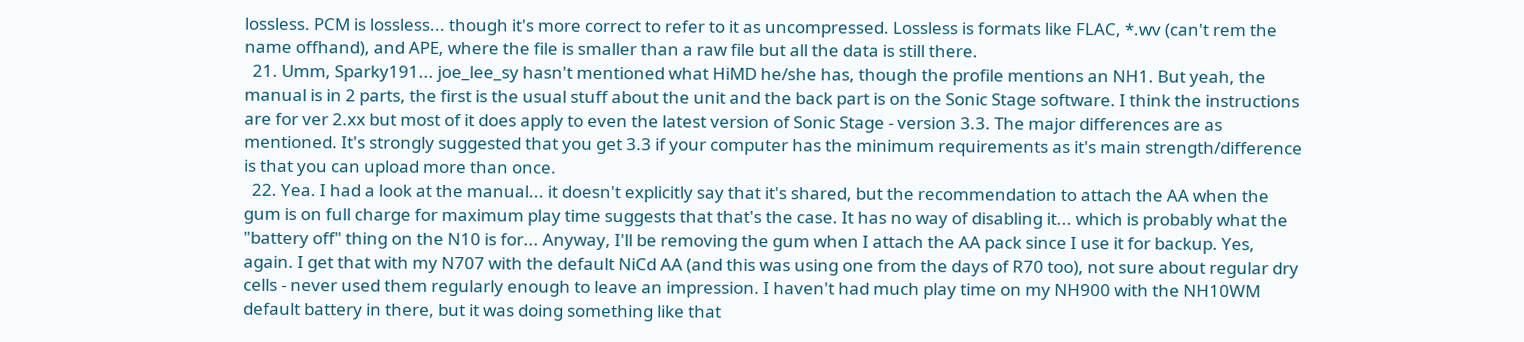lossless. PCM is lossless... though it's more correct to refer to it as uncompressed. Lossless is formats like FLAC, *.wv (can't rem the name offhand), and APE, where the file is smaller than a raw file but all the data is still there.
  21. Umm, Sparky191... joe_lee_sy hasn't mentioned what HiMD he/she has, though the profile mentions an NH1. But yeah, the manual is in 2 parts, the first is the usual stuff about the unit and the back part is on the Sonic Stage software. I think the instructions are for ver 2.xx but most of it does apply to even the latest version of Sonic Stage - version 3.3. The major differences are as mentioned. It's strongly suggested that you get 3.3 if your computer has the minimum requirements as it's main strength/difference is that you can upload more than once.
  22. Yea. I had a look at the manual... it doesn't explicitly say that it's shared, but the recommendation to attach the AA when the gum is on full charge for maximum play time suggests that that's the case. It has no way of disabling it... which is probably what the "battery off" thing on the N10 is for... Anyway, I'll be removing the gum when I attach the AA pack since I use it for backup. Yes, again. I get that with my N707 with the default NiCd AA (and this was using one from the days of R70 too), not sure about regular dry cells - never used them regularly enough to leave an impression. I haven't had much play time on my NH900 with the NH10WM default battery in there, but it was doing something like that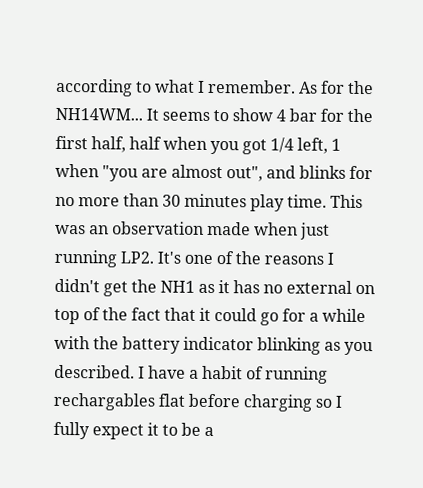according to what I remember. As for the NH14WM... It seems to show 4 bar for the first half, half when you got 1/4 left, 1 when "you are almost out", and blinks for no more than 30 minutes play time. This was an observation made when just running LP2. It's one of the reasons I didn't get the NH1 as it has no external on top of the fact that it could go for a while with the battery indicator blinking as you described. I have a habit of running rechargables flat before charging so I fully expect it to be a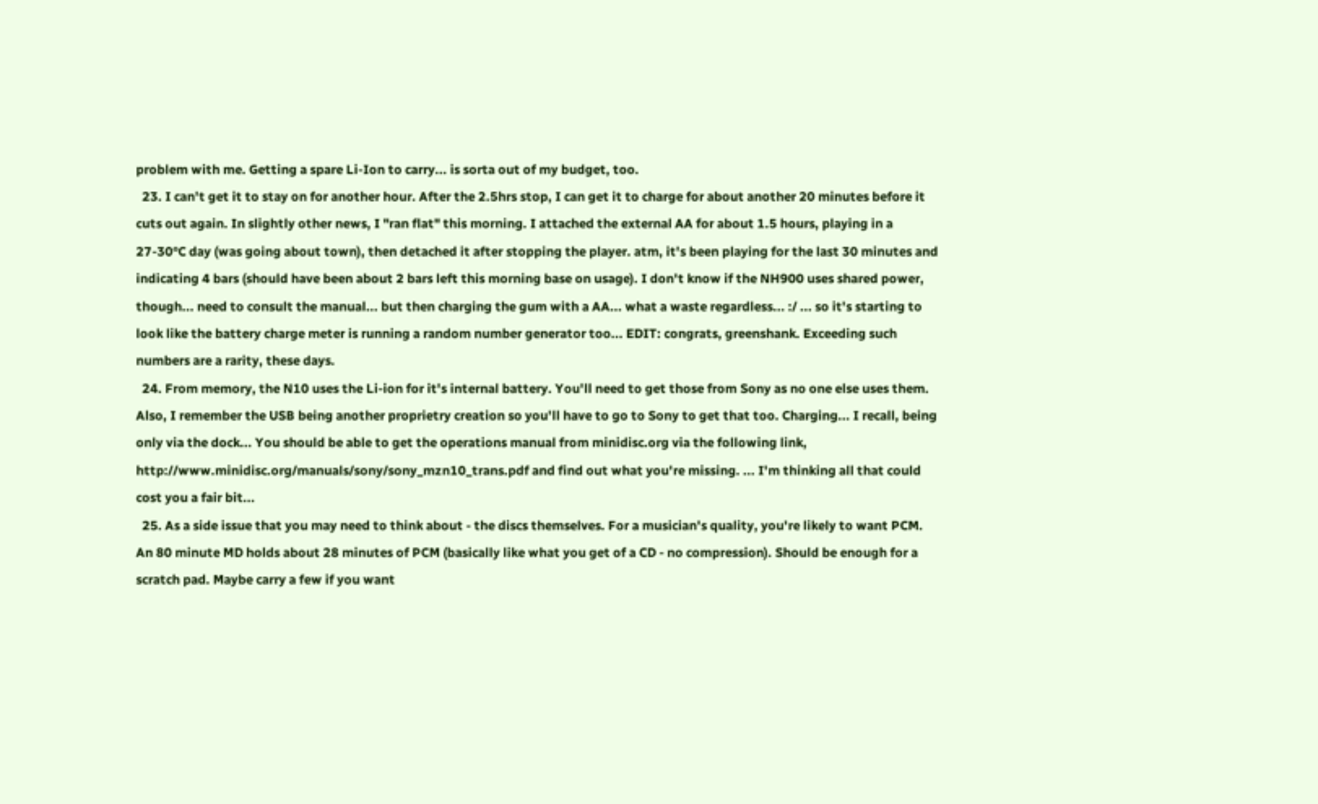problem with me. Getting a spare Li-Ion to carry... is sorta out of my budget, too.
  23. I can't get it to stay on for another hour. After the 2.5hrs stop, I can get it to charge for about another 20 minutes before it cuts out again. In slightly other news, I "ran flat" this morning. I attached the external AA for about 1.5 hours, playing in a 27-30°C day (was going about town), then detached it after stopping the player. atm, it's been playing for the last 30 minutes and indicating 4 bars (should have been about 2 bars left this morning base on usage). I don't know if the NH900 uses shared power, though... need to consult the manual... but then charging the gum with a AA... what a waste regardless... :/ ... so it's starting to look like the battery charge meter is running a random number generator too... EDIT: congrats, greenshank. Exceeding such numbers are a rarity, these days.
  24. From memory, the N10 uses the Li-ion for it's internal battery. You'll need to get those from Sony as no one else uses them. Also, I remember the USB being another proprietry creation so you'll have to go to Sony to get that too. Charging... I recall, being only via the dock... You should be able to get the operations manual from minidisc.org via the following link, http://www.minidisc.org/manuals/sony/sony_mzn10_trans.pdf and find out what you're missing. ... I'm thinking all that could cost you a fair bit...
  25. As a side issue that you may need to think about - the discs themselves. For a musician's quality, you're likely to want PCM. An 80 minute MD holds about 28 minutes of PCM (basically like what you get of a CD - no compression). Should be enough for a scratch pad. Maybe carry a few if you want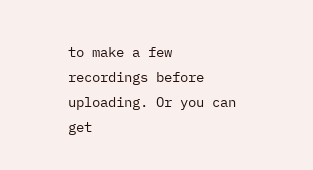to make a few recordings before uploading. Or you can get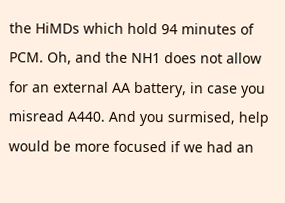the HiMDs which hold 94 minutes of PCM. Oh, and the NH1 does not allow for an external AA battery, in case you misread A440. And you surmised, help would be more focused if we had an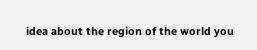idea about the region of the world you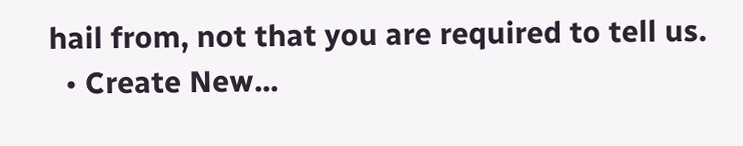hail from, not that you are required to tell us.
  • Create New...